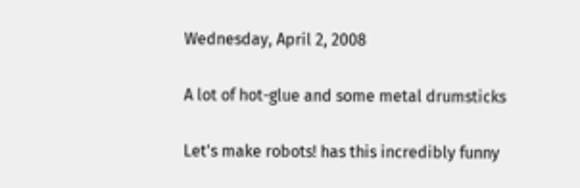Wednesday, April 2, 2008

A lot of hot-glue and some metal drumsticks

Let's make robots! has this incredibly funny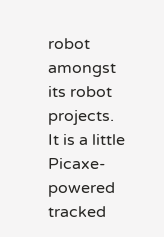robot amongst its robot projects. It is a little Picaxe-powered tracked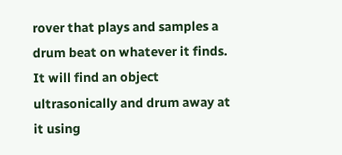rover that plays and samples a drum beat on whatever it finds. It will find an object ultrasonically and drum away at it using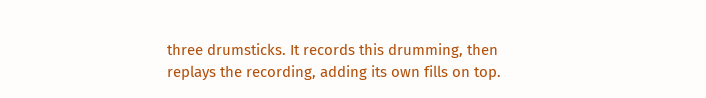three drumsticks. It records this drumming, then replays the recording, adding its own fills on top.